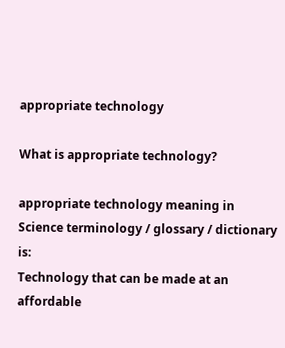appropriate technology

What is appropriate technology?

appropriate technology meaning in Science terminology / glossary / dictionary is:
Technology that can be made at an affordable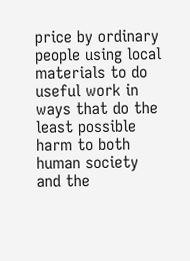price by ordinary people using local materials to do useful work in ways that do the least possible harm to both human society and the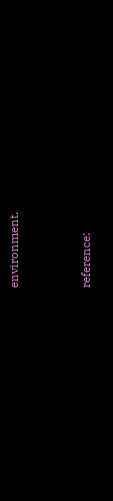environment.


reference: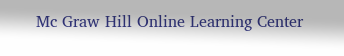Mc Graw Hill Online Learning Center